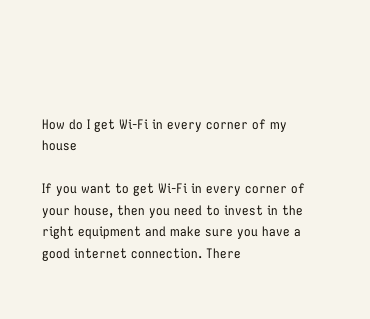How do I get Wi-Fi in every corner of my house

If you want to get Wi-Fi in every corner of your house, then you need to invest in the right equipment and make sure you have a good internet connection. There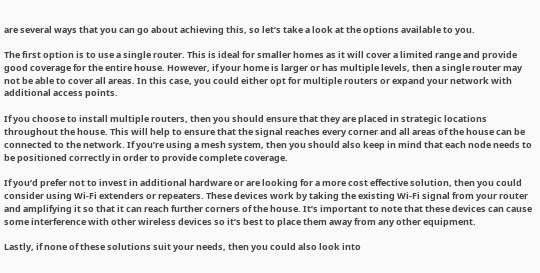are several ways that you can go about achieving this, so let’s take a look at the options available to you.

The first option is to use a single router. This is ideal for smaller homes as it will cover a limited range and provide good coverage for the entire house. However, if your home is larger or has multiple levels, then a single router may not be able to cover all areas. In this case, you could either opt for multiple routers or expand your network with additional access points.

If you choose to install multiple routers, then you should ensure that they are placed in strategic locations throughout the house. This will help to ensure that the signal reaches every corner and all areas of the house can be connected to the network. If you’re using a mesh system, then you should also keep in mind that each node needs to be positioned correctly in order to provide complete coverage.

If you’d prefer not to invest in additional hardware or are looking for a more cost effective solution, then you could consider using Wi-Fi extenders or repeaters. These devices work by taking the existing Wi-Fi signal from your router and amplifying it so that it can reach further corners of the house. It’s important to note that these devices can cause some interference with other wireless devices so it’s best to place them away from any other equipment.

Lastly, if none of these solutions suit your needs, then you could also look into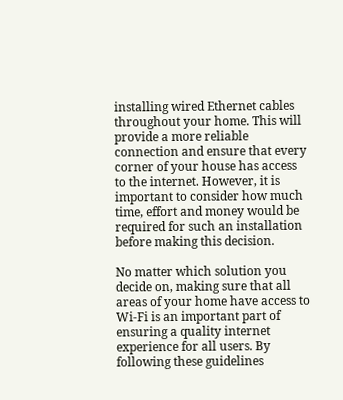installing wired Ethernet cables throughout your home. This will provide a more reliable connection and ensure that every corner of your house has access to the internet. However, it is important to consider how much time, effort and money would be required for such an installation before making this decision.

No matter which solution you decide on, making sure that all areas of your home have access to Wi-Fi is an important part of ensuring a quality internet experience for all users. By following these guidelines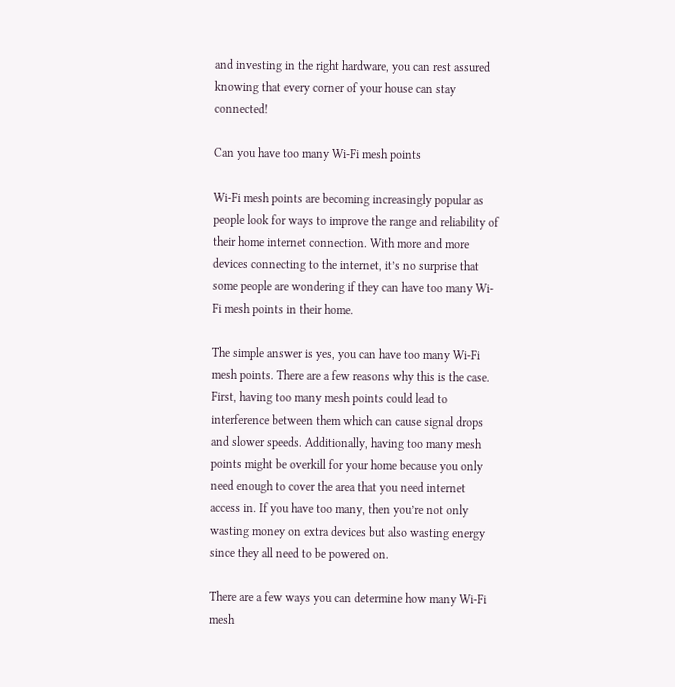and investing in the right hardware, you can rest assured knowing that every corner of your house can stay connected!

Can you have too many Wi-Fi mesh points

Wi-Fi mesh points are becoming increasingly popular as people look for ways to improve the range and reliability of their home internet connection. With more and more devices connecting to the internet, it’s no surprise that some people are wondering if they can have too many Wi-Fi mesh points in their home.

The simple answer is yes, you can have too many Wi-Fi mesh points. There are a few reasons why this is the case. First, having too many mesh points could lead to interference between them which can cause signal drops and slower speeds. Additionally, having too many mesh points might be overkill for your home because you only need enough to cover the area that you need internet access in. If you have too many, then you’re not only wasting money on extra devices but also wasting energy since they all need to be powered on.

There are a few ways you can determine how many Wi-Fi mesh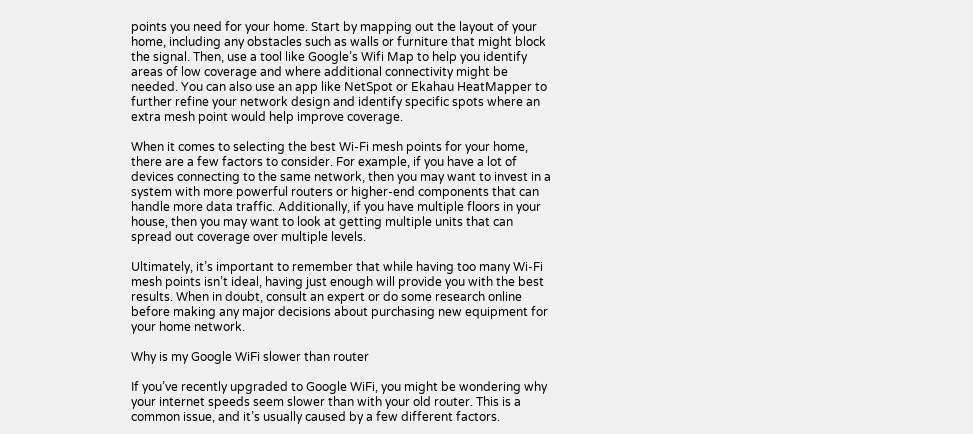points you need for your home. Start by mapping out the layout of your home, including any obstacles such as walls or furniture that might block the signal. Then, use a tool like Google’s Wifi Map to help you identify areas of low coverage and where additional connectivity might be needed. You can also use an app like NetSpot or Ekahau HeatMapper to further refine your network design and identify specific spots where an extra mesh point would help improve coverage.

When it comes to selecting the best Wi-Fi mesh points for your home, there are a few factors to consider. For example, if you have a lot of devices connecting to the same network, then you may want to invest in a system with more powerful routers or higher-end components that can handle more data traffic. Additionally, if you have multiple floors in your house, then you may want to look at getting multiple units that can spread out coverage over multiple levels.

Ultimately, it’s important to remember that while having too many Wi-Fi mesh points isn’t ideal, having just enough will provide you with the best results. When in doubt, consult an expert or do some research online before making any major decisions about purchasing new equipment for your home network.

Why is my Google WiFi slower than router

If you’ve recently upgraded to Google WiFi, you might be wondering why your internet speeds seem slower than with your old router. This is a common issue, and it’s usually caused by a few different factors.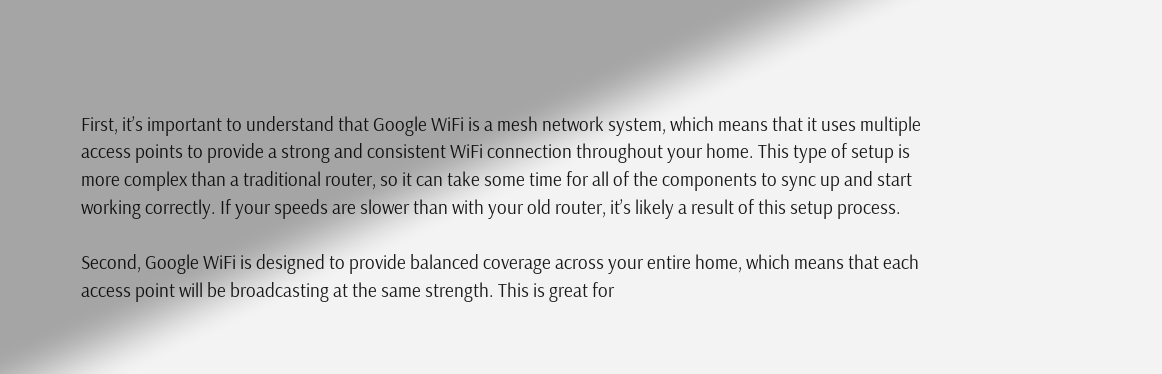First, it’s important to understand that Google WiFi is a mesh network system, which means that it uses multiple access points to provide a strong and consistent WiFi connection throughout your home. This type of setup is more complex than a traditional router, so it can take some time for all of the components to sync up and start working correctly. If your speeds are slower than with your old router, it’s likely a result of this setup process.

Second, Google WiFi is designed to provide balanced coverage across your entire home, which means that each access point will be broadcasting at the same strength. This is great for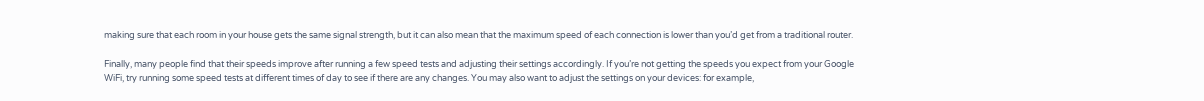making sure that each room in your house gets the same signal strength, but it can also mean that the maximum speed of each connection is lower than you’d get from a traditional router.

Finally, many people find that their speeds improve after running a few speed tests and adjusting their settings accordingly. If you’re not getting the speeds you expect from your Google WiFi, try running some speed tests at different times of day to see if there are any changes. You may also want to adjust the settings on your devices: for example,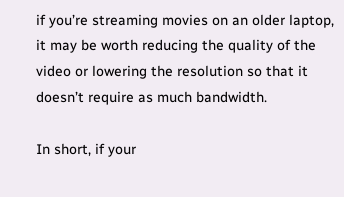if you’re streaming movies on an older laptop, it may be worth reducing the quality of the video or lowering the resolution so that it doesn’t require as much bandwidth.

In short, if your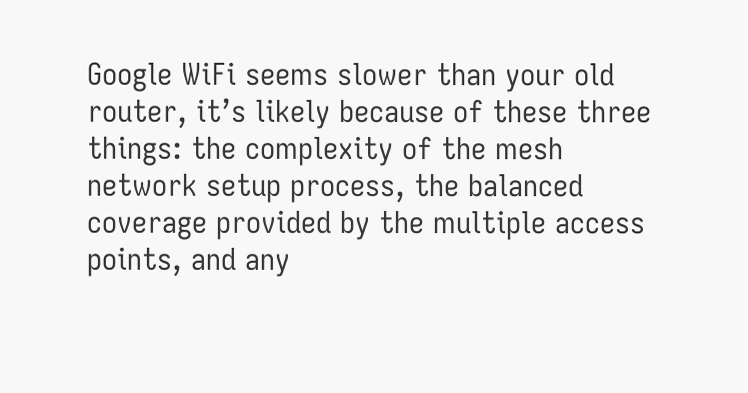Google WiFi seems slower than your old router, it’s likely because of these three things: the complexity of the mesh network setup process, the balanced coverage provided by the multiple access points, and any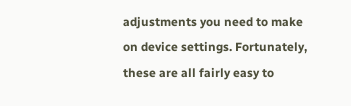adjustments you need to make on device settings. Fortunately, these are all fairly easy to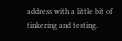address with a little bit of tinkering and testing.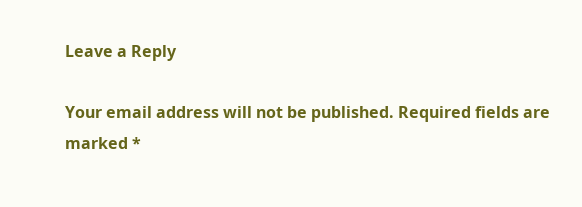Leave a Reply

Your email address will not be published. Required fields are marked *